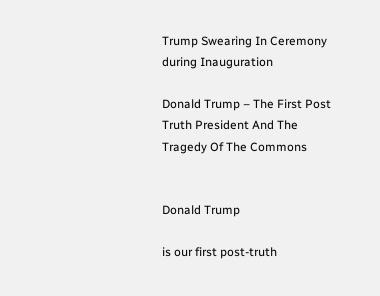Trump Swearing In Ceremony during Inauguration

Donald Trump – The First Post Truth President And The Tragedy Of The Commons


Donald Trump

is our first post-truth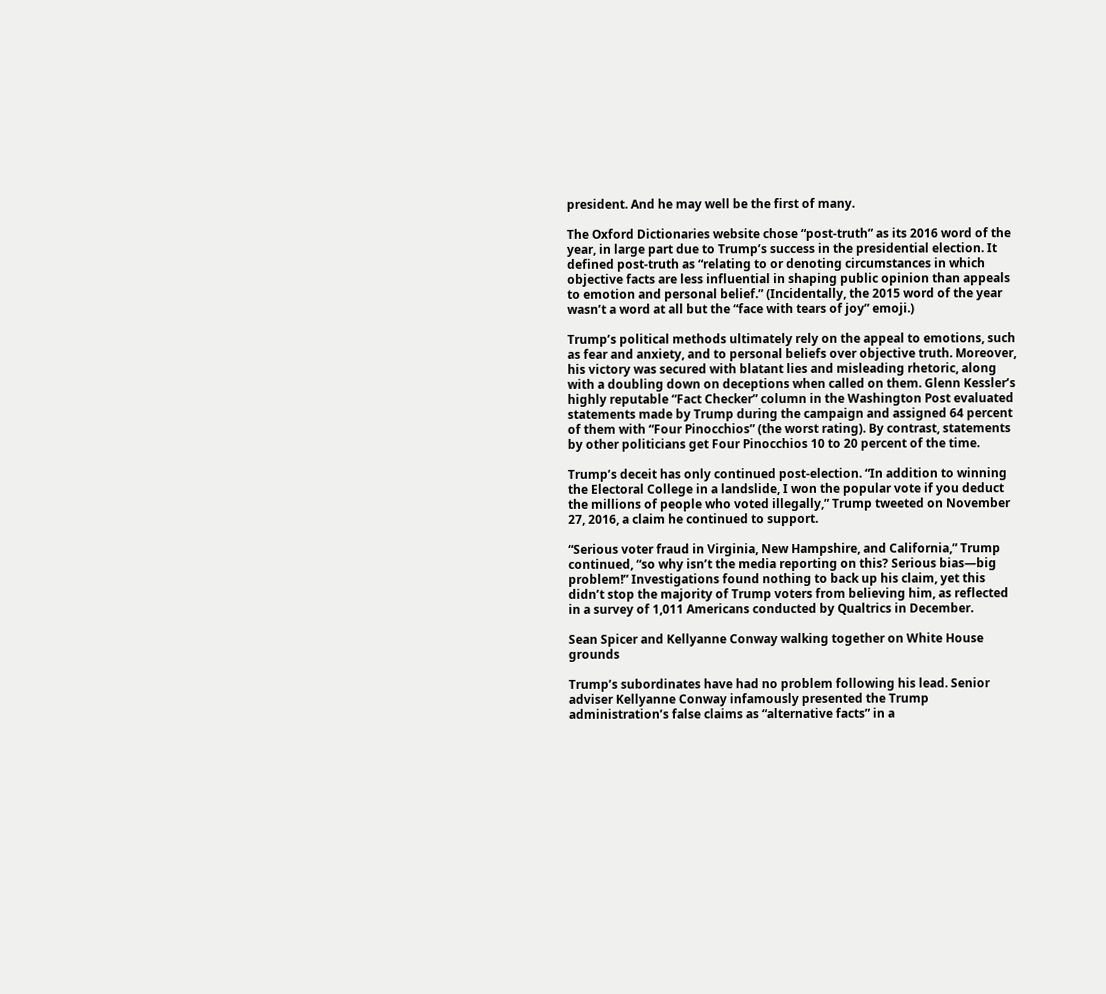president. And he may well be the first of many.

The Oxford Dictionaries website chose “post-truth” as its 2016 word of the year, in large part due to Trump’s success in the presidential election. It defined post-truth as “relating to or denoting circumstances in which objective facts are less influential in shaping public opinion than appeals to emotion and personal belief.” (Incidentally, the 2015 word of the year wasn’t a word at all but the “face with tears of joy” emoji.)

Trump’s political methods ultimately rely on the appeal to emotions, such as fear and anxiety, and to personal beliefs over objective truth. Moreover, his victory was secured with blatant lies and misleading rhetoric, along with a doubling down on deceptions when called on them. Glenn Kessler’s highly reputable “Fact Checker” column in the Washington Post evaluated statements made by Trump during the campaign and assigned 64 percent of them with “Four Pinocchios” (the worst rating). By contrast, statements by other politicians get Four Pinocchios 10 to 20 percent of the time.

Trump’s deceit has only continued post-election. “In addition to winning the Electoral College in a landslide, I won the popular vote if you deduct the millions of people who voted illegally,” Trump tweeted on November 27, 2016, a claim he continued to support.

“Serious voter fraud in Virginia, New Hampshire, and California,” Trump continued, “so why isn’t the media reporting on this? Serious bias—big problem!” Investigations found nothing to back up his claim, yet this didn’t stop the majority of Trump voters from believing him, as reflected in a survey of 1,011 Americans conducted by Qualtrics in December.

Sean Spicer and Kellyanne Conway walking together on White House grounds

Trump’s subordinates have had no problem following his lead. Senior adviser Kellyanne Conway infamously presented the Trump administration’s false claims as “alternative facts” in a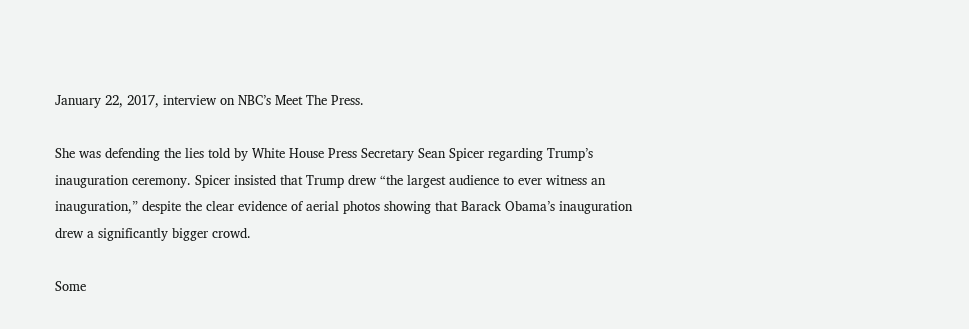January 22, 2017, interview on NBC’s Meet The Press.

She was defending the lies told by White House Press Secretary Sean Spicer regarding Trump’s inauguration ceremony. Spicer insisted that Trump drew “the largest audience to ever witness an inauguration,” despite the clear evidence of aerial photos showing that Barack Obama’s inauguration drew a significantly bigger crowd.

Some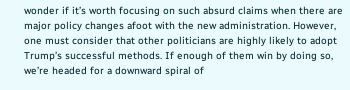wonder if it’s worth focusing on such absurd claims when there are major policy changes afoot with the new administration. However, one must consider that other politicians are highly likely to adopt Trump’s successful methods. If enough of them win by doing so, we’re headed for a downward spiral of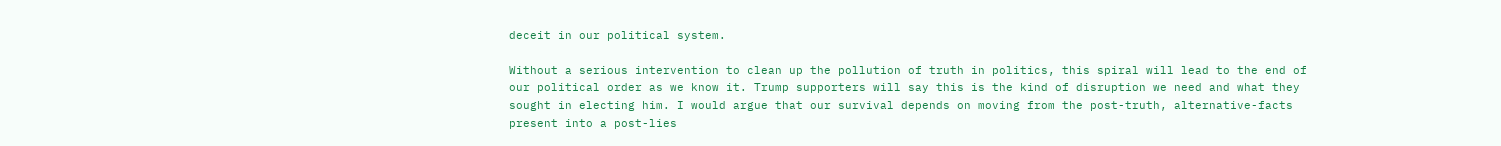deceit in our political system.

Without a serious intervention to clean up the pollution of truth in politics, this spiral will lead to the end of our political order as we know it. Trump supporters will say this is the kind of disruption we need and what they sought in electing him. I would argue that our survival depends on moving from the post-truth, alternative-facts present into a post-lies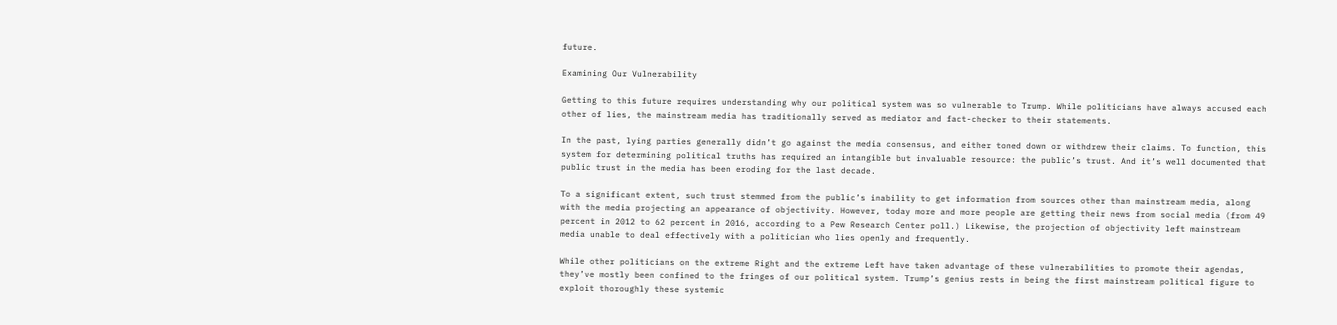future.

Examining Our Vulnerability

Getting to this future requires understanding why our political system was so vulnerable to Trump. While politicians have always accused each other of lies, the mainstream media has traditionally served as mediator and fact-checker to their statements.

In the past, lying parties generally didn’t go against the media consensus, and either toned down or withdrew their claims. To function, this system for determining political truths has required an intangible but invaluable resource: the public’s trust. And it’s well documented that public trust in the media has been eroding for the last decade.

To a significant extent, such trust stemmed from the public’s inability to get information from sources other than mainstream media, along with the media projecting an appearance of objectivity. However, today more and more people are getting their news from social media (from 49 percent in 2012 to 62 percent in 2016, according to a Pew Research Center poll.) Likewise, the projection of objectivity left mainstream media unable to deal effectively with a politician who lies openly and frequently.

While other politicians on the extreme Right and the extreme Left have taken advantage of these vulnerabilities to promote their agendas, they’ve mostly been confined to the fringes of our political system. Trump’s genius rests in being the first mainstream political figure to exploit thoroughly these systemic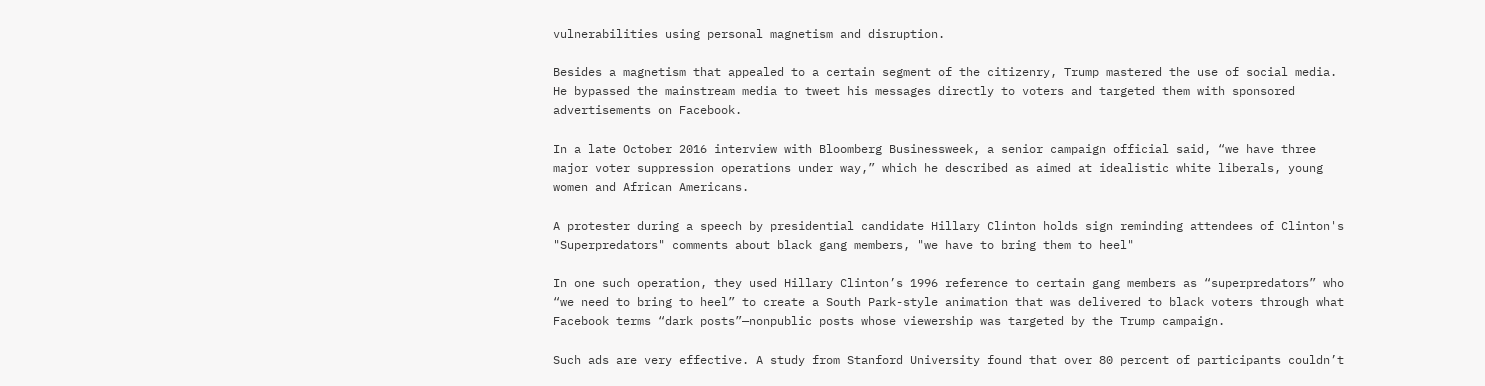vulnerabilities using personal magnetism and disruption.

Besides a magnetism that appealed to a certain segment of the citizenry, Trump mastered the use of social media. He bypassed the mainstream media to tweet his messages directly to voters and targeted them with sponsored advertisements on Facebook.

In a late October 2016 interview with Bloomberg Businessweek, a senior campaign official said, “we have three major voter suppression operations under way,” which he described as aimed at idealistic white liberals, young women and African Americans.

A protester during a speech by presidential candidate Hillary Clinton holds sign reminding attendees of Clinton's "Superpredators" comments about black gang members, "we have to bring them to heel"

In one such operation, they used Hillary Clinton’s 1996 reference to certain gang members as “superpredators” who “we need to bring to heel” to create a South Park-style animation that was delivered to black voters through what Facebook terms “dark posts”—nonpublic posts whose viewership was targeted by the Trump campaign.

Such ads are very effective. A study from Stanford University found that over 80 percent of participants couldn’t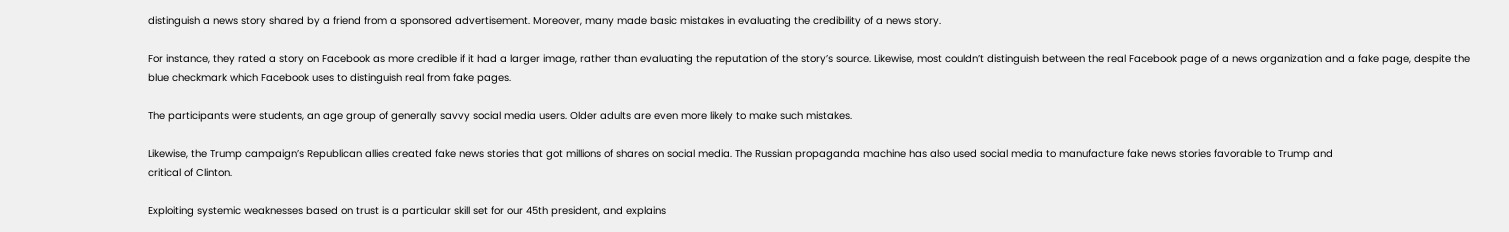distinguish a news story shared by a friend from a sponsored advertisement. Moreover, many made basic mistakes in evaluating the credibility of a news story.

For instance, they rated a story on Facebook as more credible if it had a larger image, rather than evaluating the reputation of the story’s source. Likewise, most couldn’t distinguish between the real Facebook page of a news organization and a fake page, despite the blue checkmark which Facebook uses to distinguish real from fake pages.

The participants were students, an age group of generally savvy social media users. Older adults are even more likely to make such mistakes.

Likewise, the Trump campaign’s Republican allies created fake news stories that got millions of shares on social media. The Russian propaganda machine has also used social media to manufacture fake news stories favorable to Trump and
critical of Clinton.

Exploiting systemic weaknesses based on trust is a particular skill set for our 45th president, and explains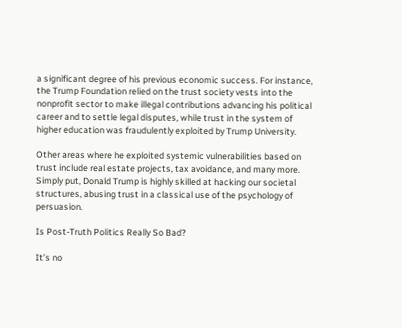a significant degree of his previous economic success. For instance, the Trump Foundation relied on the trust society vests into the nonprofit sector to make illegal contributions advancing his political career and to settle legal disputes, while trust in the system of higher education was fraudulently exploited by Trump University.

Other areas where he exploited systemic vulnerabilities based on trust include real estate projects, tax avoidance, and many more. Simply put, Donald Trump is highly skilled at hacking our societal structures, abusing trust in a classical use of the psychology of persuasion.

Is Post-Truth Politics Really So Bad?

It’s no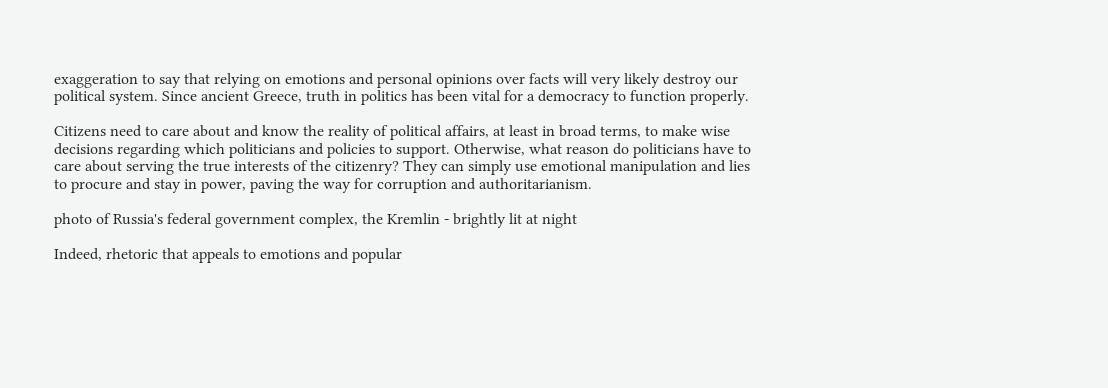exaggeration to say that relying on emotions and personal opinions over facts will very likely destroy our political system. Since ancient Greece, truth in politics has been vital for a democracy to function properly.

Citizens need to care about and know the reality of political affairs, at least in broad terms, to make wise decisions regarding which politicians and policies to support. Otherwise, what reason do politicians have to care about serving the true interests of the citizenry? They can simply use emotional manipulation and lies to procure and stay in power, paving the way for corruption and authoritarianism.

photo of Russia's federal government complex, the Kremlin - brightly lit at night

Indeed, rhetoric that appeals to emotions and popular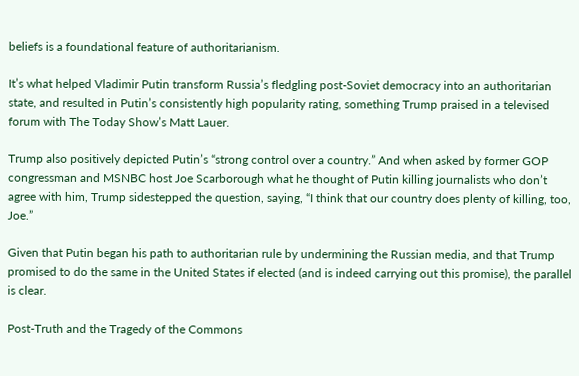beliefs is a foundational feature of authoritarianism.

It’s what helped Vladimir Putin transform Russia’s fledgling post-Soviet democracy into an authoritarian state, and resulted in Putin’s consistently high popularity rating, something Trump praised in a televised forum with The Today Show’s Matt Lauer.

Trump also positively depicted Putin’s “strong control over a country.” And when asked by former GOP congressman and MSNBC host Joe Scarborough what he thought of Putin killing journalists who don’t agree with him, Trump sidestepped the question, saying, “I think that our country does plenty of killing, too, Joe.”

Given that Putin began his path to authoritarian rule by undermining the Russian media, and that Trump promised to do the same in the United States if elected (and is indeed carrying out this promise), the parallel is clear.

Post-Truth and the Tragedy of the Commons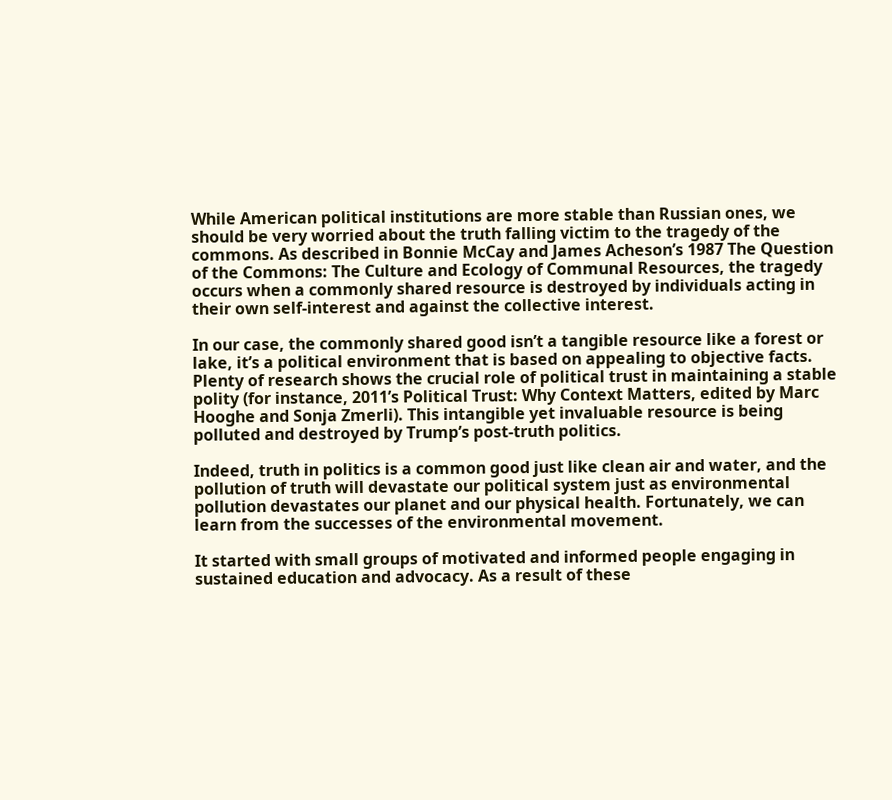While American political institutions are more stable than Russian ones, we should be very worried about the truth falling victim to the tragedy of the commons. As described in Bonnie McCay and James Acheson’s 1987 The Question of the Commons: The Culture and Ecology of Communal Resources, the tragedy occurs when a commonly shared resource is destroyed by individuals acting in their own self-interest and against the collective interest.

In our case, the commonly shared good isn’t a tangible resource like a forest or lake, it’s a political environment that is based on appealing to objective facts. Plenty of research shows the crucial role of political trust in maintaining a stable polity (for instance, 2011’s Political Trust: Why Context Matters, edited by Marc Hooghe and Sonja Zmerli). This intangible yet invaluable resource is being polluted and destroyed by Trump’s post-truth politics.

Indeed, truth in politics is a common good just like clean air and water, and the pollution of truth will devastate our political system just as environmental pollution devastates our planet and our physical health. Fortunately, we can learn from the successes of the environmental movement.

It started with small groups of motivated and informed people engaging in sustained education and advocacy. As a result of these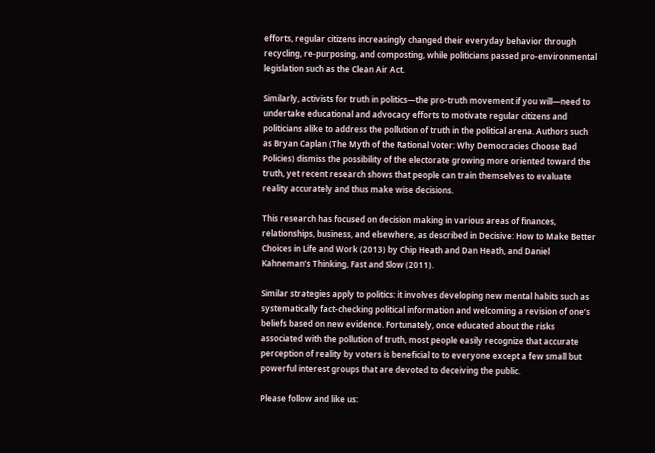efforts, regular citizens increasingly changed their everyday behavior through recycling, re-purposing, and composting, while politicians passed pro-environmental legislation such as the Clean Air Act.

Similarly, activists for truth in politics—the pro-truth movement if you will—need to undertake educational and advocacy efforts to motivate regular citizens and politicians alike to address the pollution of truth in the political arena. Authors such as Bryan Caplan (The Myth of the Rational Voter: Why Democracies Choose Bad Policies) dismiss the possibility of the electorate growing more oriented toward the truth, yet recent research shows that people can train themselves to evaluate reality accurately and thus make wise decisions.

This research has focused on decision making in various areas of finances, relationships, business, and elsewhere, as described in Decisive: How to Make Better Choices in Life and Work (2013) by Chip Heath and Dan Heath, and Daniel Kahneman’s Thinking, Fast and Slow (2011).

Similar strategies apply to politics: it involves developing new mental habits such as systematically fact-checking political information and welcoming a revision of one’s beliefs based on new evidence. Fortunately, once educated about the risks associated with the pollution of truth, most people easily recognize that accurate perception of reality by voters is beneficial to to everyone except a few small but powerful interest groups that are devoted to deceiving the public.

Please follow and like us: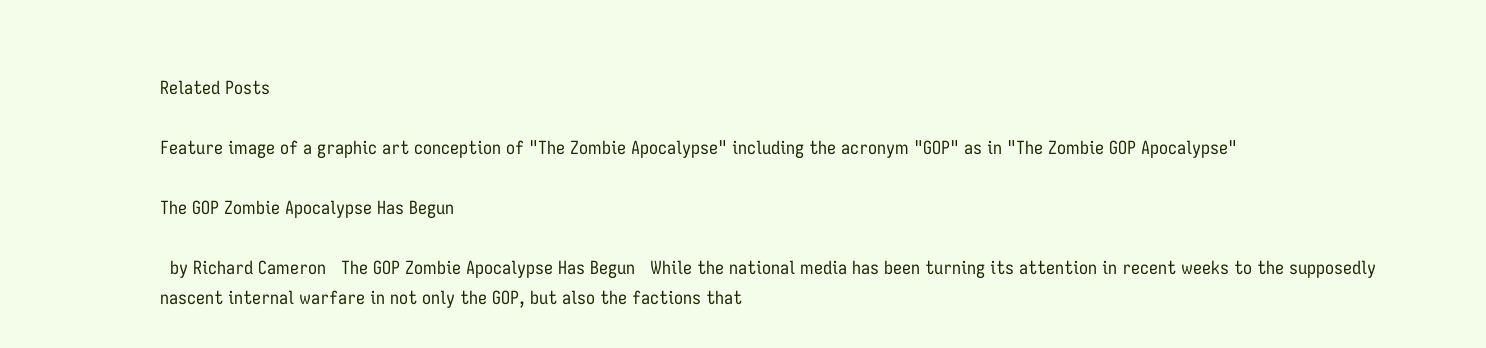Related Posts

Feature image of a graphic art conception of "The Zombie Apocalypse" including the acronym "GOP" as in "The Zombie GOP Apocalypse"

The GOP Zombie Apocalypse Has Begun

  by Richard Cameron   The GOP Zombie Apocalypse Has Begun   While the national media has been turning its attention in recent weeks to the supposedly nascent internal warfare in not only the GOP, but also the factions that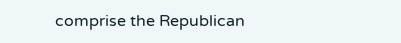comprise the Republican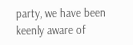party, we have been keenly aware of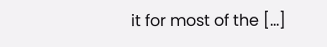it for most of the […]